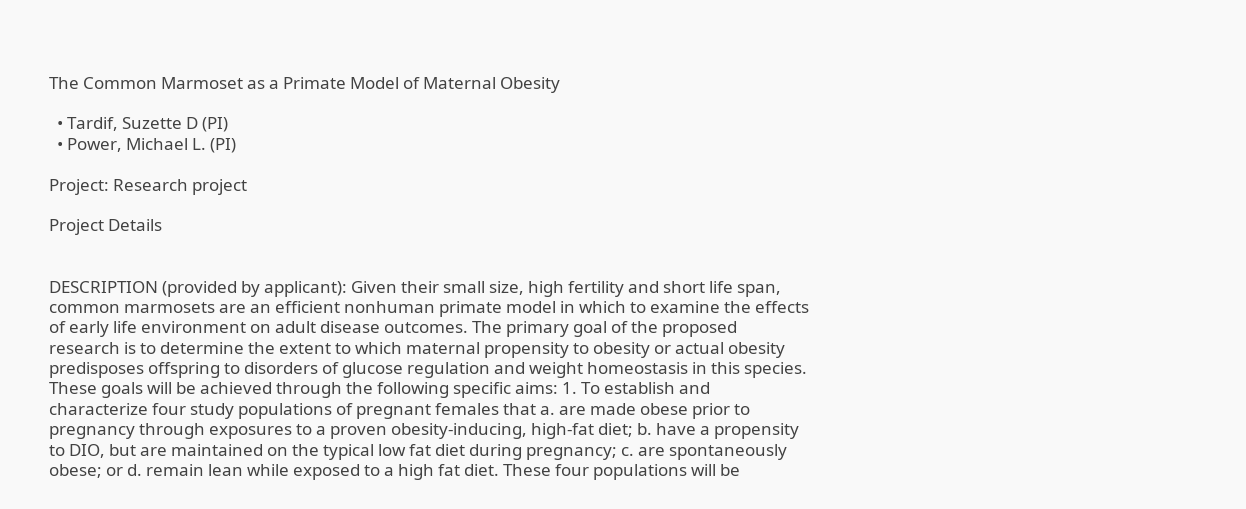The Common Marmoset as a Primate Model of Maternal Obesity

  • Tardif, Suzette D (PI)
  • Power, Michael L. (PI)

Project: Research project

Project Details


DESCRIPTION (provided by applicant): Given their small size, high fertility and short life span, common marmosets are an efficient nonhuman primate model in which to examine the effects of early life environment on adult disease outcomes. The primary goal of the proposed research is to determine the extent to which maternal propensity to obesity or actual obesity predisposes offspring to disorders of glucose regulation and weight homeostasis in this species. These goals will be achieved through the following specific aims: 1. To establish and characterize four study populations of pregnant females that a. are made obese prior to pregnancy through exposures to a proven obesity-inducing, high-fat diet; b. have a propensity to DIO, but are maintained on the typical low fat diet during pregnancy; c. are spontaneously obese; or d. remain lean while exposed to a high fat diet. These four populations will be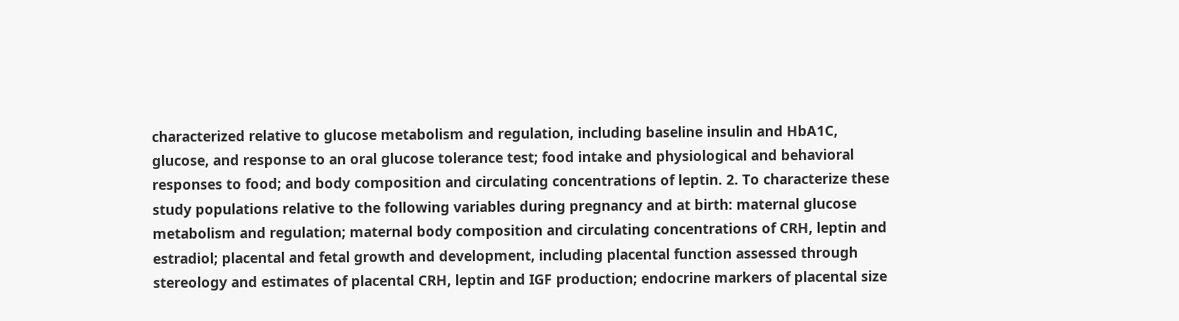characterized relative to glucose metabolism and regulation, including baseline insulin and HbA1C, glucose, and response to an oral glucose tolerance test; food intake and physiological and behavioral responses to food; and body composition and circulating concentrations of leptin. 2. To characterize these study populations relative to the following variables during pregnancy and at birth: maternal glucose metabolism and regulation; maternal body composition and circulating concentrations of CRH, leptin and estradiol; placental and fetal growth and development, including placental function assessed through stereology and estimates of placental CRH, leptin and IGF production; endocrine markers of placental size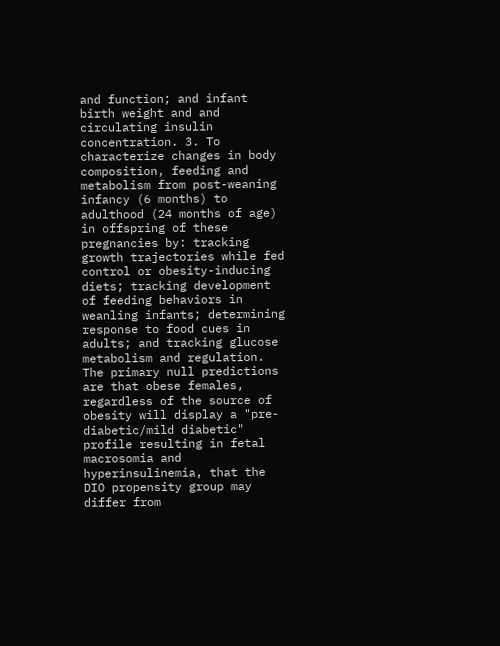and function; and infant birth weight and and circulating insulin concentration. 3. To characterize changes in body composition, feeding and metabolism from post-weaning infancy (6 months) to adulthood (24 months of age) in offspring of these pregnancies by: tracking growth trajectories while fed control or obesity-inducing diets; tracking development of feeding behaviors in weanling infants; determining response to food cues in adults; and tracking glucose metabolism and regulation. The primary null predictions are that obese females, regardless of the source of obesity will display a "pre-diabetic/mild diabetic" profile resulting in fetal macrosomia and hyperinsulinemia, that the DIO propensity group may differ from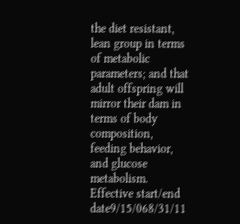the diet resistant, lean group in terms of metabolic parameters; and that adult offspring will mirror their dam in terms of body composition, feeding behavior, and glucose metabolism.
Effective start/end date9/15/068/31/11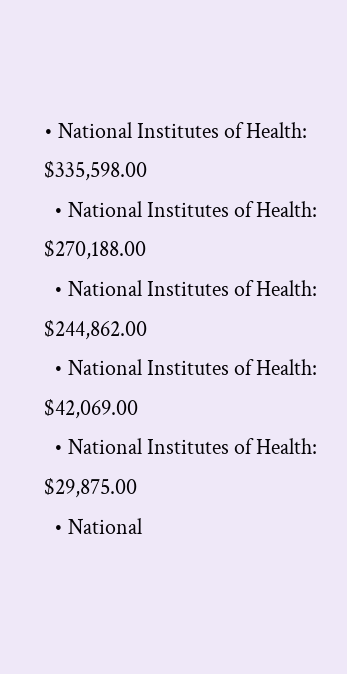• National Institutes of Health: $335,598.00
  • National Institutes of Health: $270,188.00
  • National Institutes of Health: $244,862.00
  • National Institutes of Health: $42,069.00
  • National Institutes of Health: $29,875.00
  • National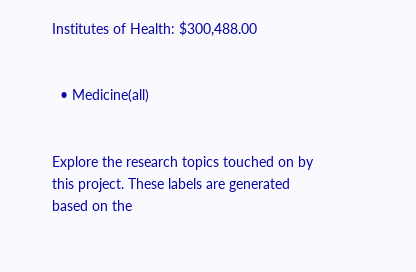Institutes of Health: $300,488.00


  • Medicine(all)


Explore the research topics touched on by this project. These labels are generated based on the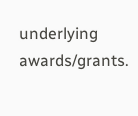underlying awards/grants.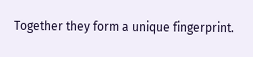Together they form a unique fingerprint.